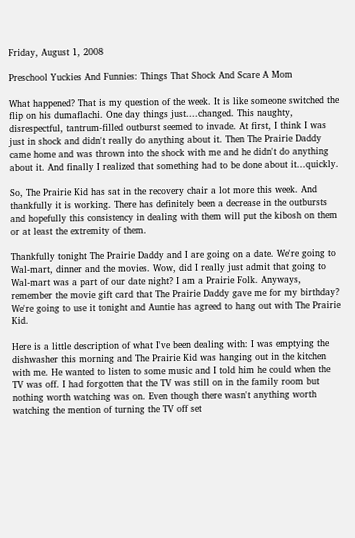Friday, August 1, 2008

Preschool Yuckies And Funnies: Things That Shock And Scare A Mom

What happened? That is my question of the week. It is like someone switched the flip on his dumaflachi. One day things just....changed. This naughty, disrespectful, tantrum-filled outburst seemed to invade. At first, I think I was just in shock and didn't really do anything about it. Then The Prairie Daddy came home and was thrown into the shock with me and he didn't do anything about it. And finally I realized that something had to be done about it...quickly.

So, The Prairie Kid has sat in the recovery chair a lot more this week. And thankfully it is working. There has definitely been a decrease in the outbursts and hopefully this consistency in dealing with them will put the kibosh on them or at least the extremity of them.

Thankfully tonight The Prairie Daddy and I are going on a date. We're going to Wal-mart, dinner and the movies. Wow, did I really just admit that going to Wal-mart was a part of our date night? I am a Prairie Folk. Anyways, remember the movie gift card that The Prairie Daddy gave me for my birthday? We're going to use it tonight and Auntie has agreed to hang out with The Prairie Kid.

Here is a little description of what I've been dealing with: I was emptying the dishwasher this morning and The Prairie Kid was hanging out in the kitchen with me. He wanted to listen to some music and I told him he could when the TV was off. I had forgotten that the TV was still on in the family room but nothing worth watching was on. Even though there wasn't anything worth watching the mention of turning the TV off set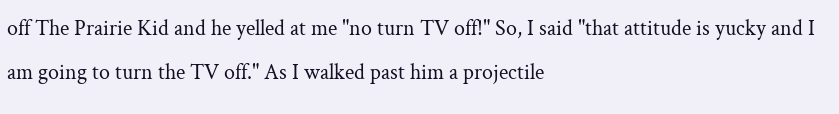off The Prairie Kid and he yelled at me "no turn TV off!" So, I said "that attitude is yucky and I am going to turn the TV off." As I walked past him a projectile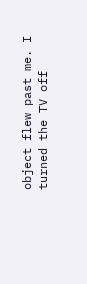object flew past me. I turned the TV off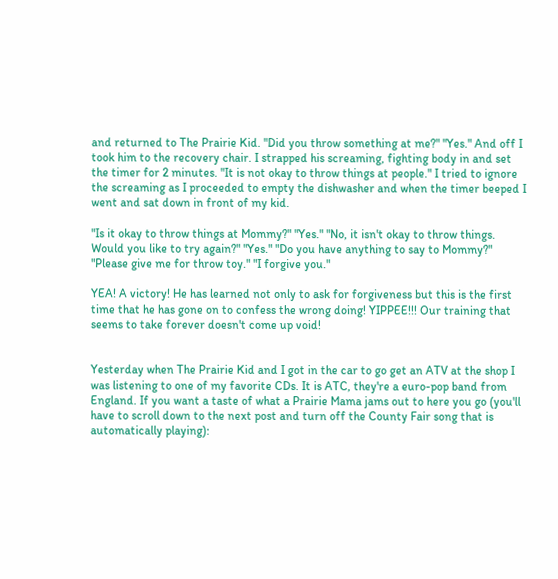and returned to The Prairie Kid. "Did you throw something at me?" "Yes." And off I took him to the recovery chair. I strapped his screaming, fighting body in and set the timer for 2 minutes. "It is not okay to throw things at people." I tried to ignore the screaming as I proceeded to empty the dishwasher and when the timer beeped I went and sat down in front of my kid.

"Is it okay to throw things at Mommy?" "Yes." "No, it isn't okay to throw things. Would you like to try again?" "Yes." "Do you have anything to say to Mommy?" "Please give me for throw toy." "I forgive you."

YEA! A victory! He has learned not only to ask for forgiveness but this is the first time that he has gone on to confess the wrong doing! YIPPEE!!! Our training that seems to take forever doesn't come up void!


Yesterday when The Prairie Kid and I got in the car to go get an ATV at the shop I was listening to one of my favorite CDs. It is ATC, they're a euro-pop band from England. If you want a taste of what a Prairie Mama jams out to here you go (you'll have to scroll down to the next post and turn off the County Fair song that is automatically playing):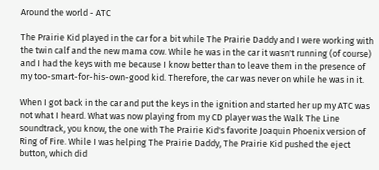Around the world - ATC

The Prairie Kid played in the car for a bit while The Prairie Daddy and I were working with the twin calf and the new mama cow. While he was in the car it wasn't running (of course) and I had the keys with me because I know better than to leave them in the presence of my too-smart-for-his-own-good kid. Therefore, the car was never on while he was in it.

When I got back in the car and put the keys in the ignition and started her up my ATC was not what I heard. What was now playing from my CD player was the Walk The Line soundtrack, you know, the one with The Prairie Kid's favorite Joaquin Phoenix version of Ring of Fire. While I was helping The Prairie Daddy, The Prairie Kid pushed the eject button, which did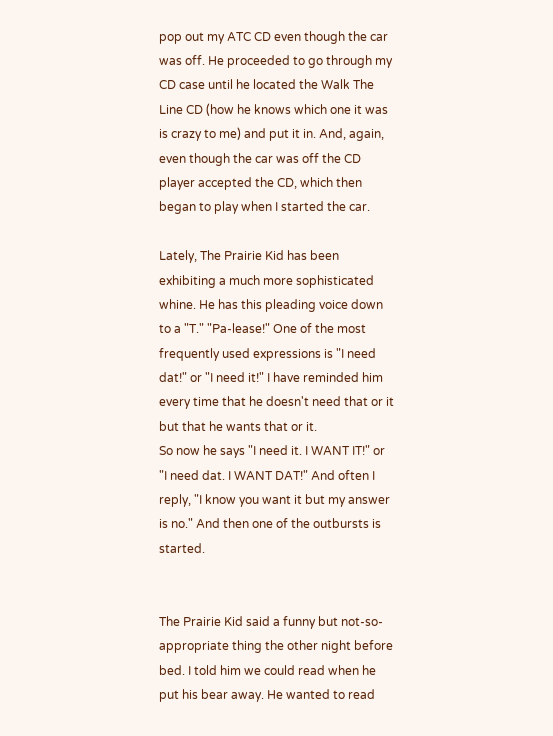pop out my ATC CD even though the car was off. He proceeded to go through my CD case until he located the Walk The Line CD (how he knows which one it was is crazy to me) and put it in. And, again, even though the car was off the CD player accepted the CD, which then began to play when I started the car.

Lately, The Prairie Kid has been exhibiting a much more sophisticated whine. He has this pleading voice down to a "T." "Pa-lease!" One of the most frequently used expressions is "I need dat!" or "I need it!" I have reminded him every time that he doesn't need that or it but that he wants that or it.
So now he says "I need it. I WANT IT!" or "I need dat. I WANT DAT!" And often I reply, "I know you want it but my answer is no." And then one of the outbursts is started.


The Prairie Kid said a funny but not-so-appropriate thing the other night before bed. I told him we could read when he put his bear away. He wanted to read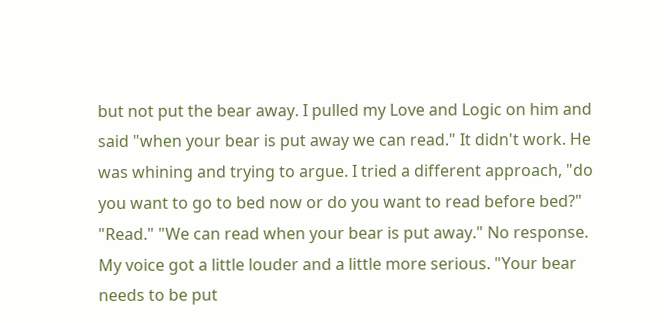but not put the bear away. I pulled my Love and Logic on him and said "when your bear is put away we can read." It didn't work. He was whining and trying to argue. I tried a different approach, "do you want to go to bed now or do you want to read before bed?" "Read." "We can read when your bear is put away." No response. My voice got a little louder and a little more serious. "Your bear needs to be put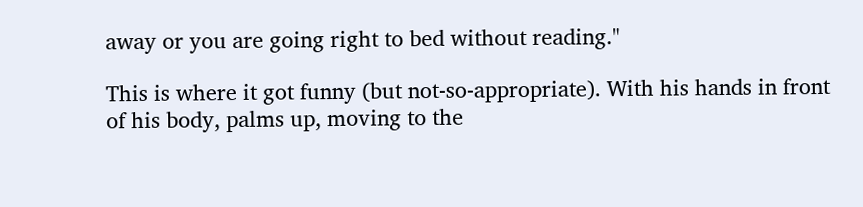away or you are going right to bed without reading."

This is where it got funny (but not-so-appropriate). With his hands in front of his body, palms up, moving to the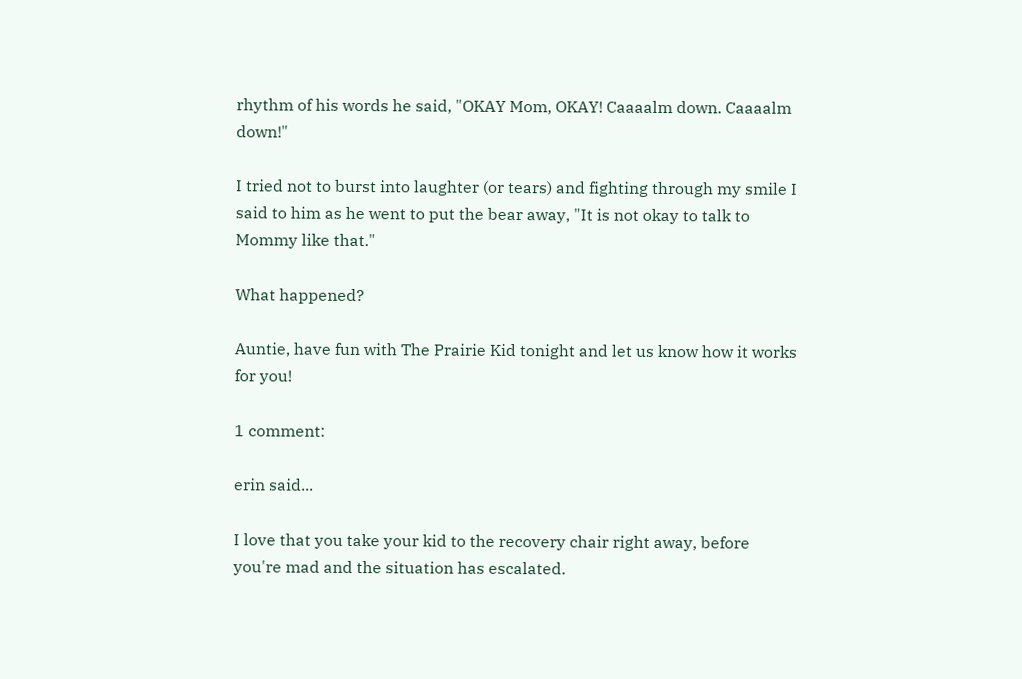rhythm of his words he said, "OKAY Mom, OKAY! Caaaalm down. Caaaalm down!"

I tried not to burst into laughter (or tears) and fighting through my smile I said to him as he went to put the bear away, "It is not okay to talk to Mommy like that."

What happened?

Auntie, have fun with The Prairie Kid tonight and let us know how it works for you!

1 comment:

erin said...

I love that you take your kid to the recovery chair right away, before you're mad and the situation has escalated.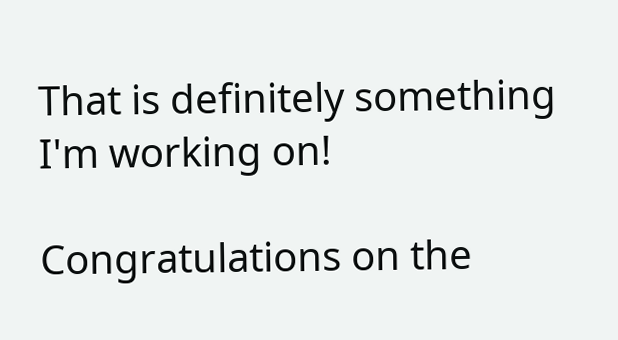That is definitely something I'm working on!

Congratulations on the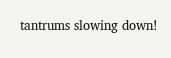tantrums slowing down!